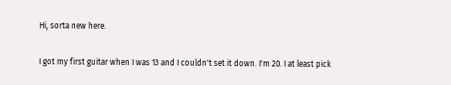Hi, sorta new here.

I got my first guitar when I was 13 and I couldn't set it down. I'm 20. I at least pick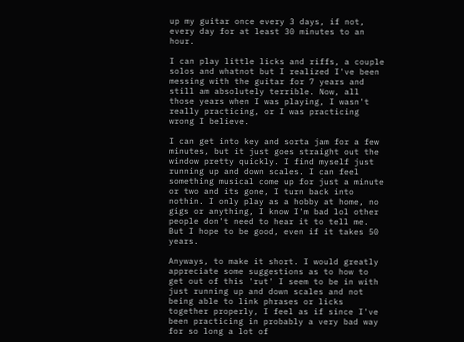up my guitar once every 3 days, if not, every day for at least 30 minutes to an hour.

I can play little licks and riffs, a couple solos and whatnot but I realized I've been messing with the guitar for 7 years and still am absolutely terrible. Now, all those years when I was playing, I wasn't really practicing, or I was practicing wrong I believe.

I can get into key and sorta jam for a few minutes, but it just goes straight out the window pretty quickly. I find myself just running up and down scales. I can feel something musical come up for just a minute or two and its gone, I turn back into nothin. I only play as a hobby at home, no gigs or anything, I know I'm bad lol other people don't need to hear it to tell me. But I hope to be good, even if it takes 50 years.

Anyways, to make it short. I would greatly appreciate some suggestions as to how to get out of this 'rut' I seem to be in with just running up and down scales and not being able to link phrases or licks together properly, I feel as if since I've been practicing in probably a very bad way for so long a lot of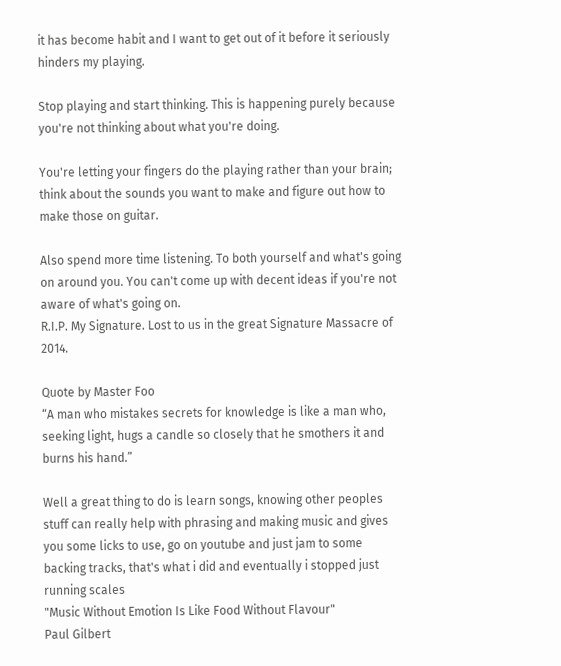it has become habit and I want to get out of it before it seriously hinders my playing.

Stop playing and start thinking. This is happening purely because you're not thinking about what you're doing.

You're letting your fingers do the playing rather than your brain; think about the sounds you want to make and figure out how to make those on guitar.

Also spend more time listening. To both yourself and what's going on around you. You can't come up with decent ideas if you're not aware of what's going on.
R.I.P. My Signature. Lost to us in the great Signature Massacre of 2014.

Quote by Master Foo
“A man who mistakes secrets for knowledge is like a man who, seeking light, hugs a candle so closely that he smothers it and burns his hand.”

Well a great thing to do is learn songs, knowing other peoples stuff can really help with phrasing and making music and gives you some licks to use, go on youtube and just jam to some backing tracks, that's what i did and eventually i stopped just running scales
"Music Without Emotion Is Like Food Without Flavour"
Paul Gilbert